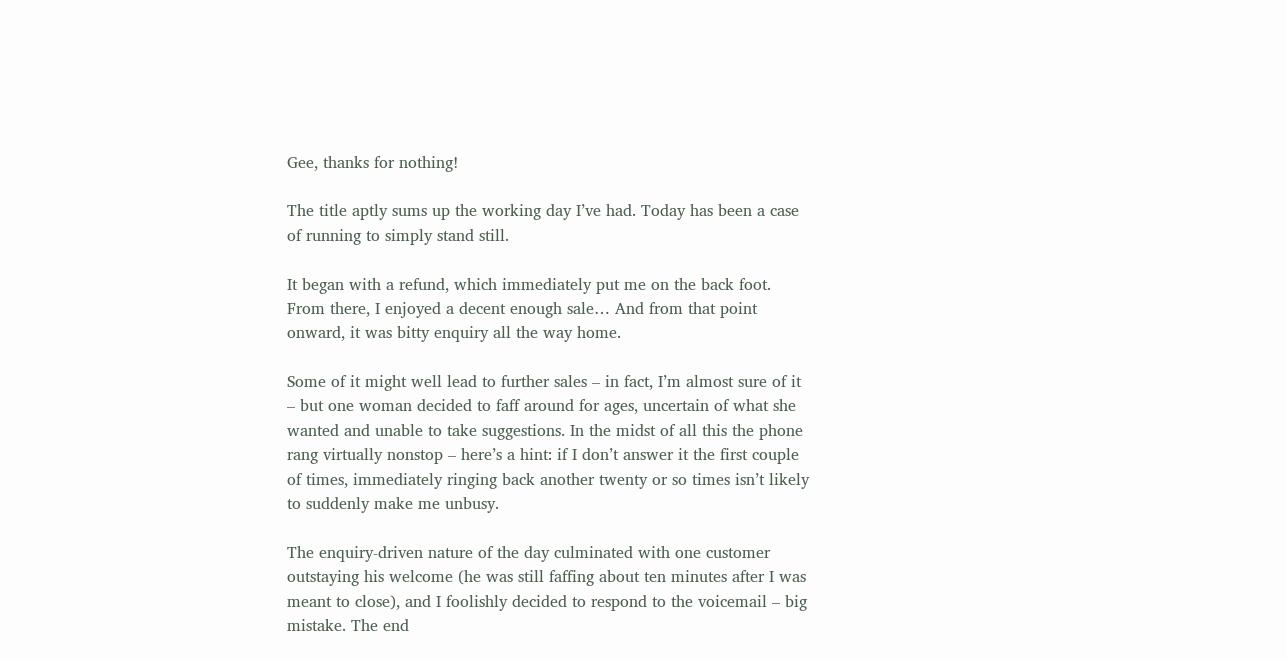Gee, thanks for nothing!

The title aptly sums up the working day I’ve had. Today has been a case of running to simply stand still.

It began with a refund, which immediately put me on the back foot. From there, I enjoyed a decent enough sale… And from that point onward, it was bitty enquiry all the way home.

Some of it might well lead to further sales – in fact, I’m almost sure of it – but one woman decided to faff around for ages, uncertain of what she wanted and unable to take suggestions. In the midst of all this the phone rang virtually nonstop – here’s a hint: if I don’t answer it the first couple of times, immediately ringing back another twenty or so times isn’t likely to suddenly make me unbusy.

The enquiry-driven nature of the day culminated with one customer outstaying his welcome (he was still faffing about ten minutes after I was meant to close), and I foolishly decided to respond to the voicemail – big mistake. The end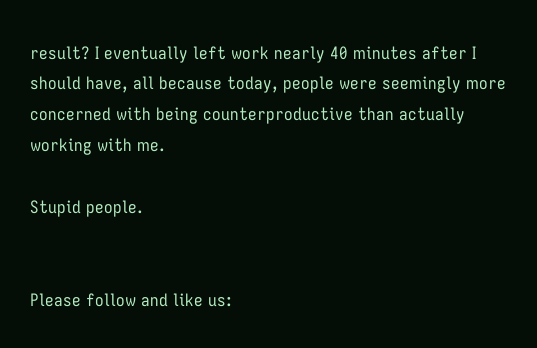result? I eventually left work nearly 40 minutes after I should have, all because today, people were seemingly more concerned with being counterproductive than actually working with me.

Stupid people.


Please follow and like us: